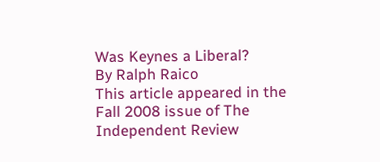Was Keynes a Liberal?
By Ralph Raico
This article appeared in the Fall 2008 issue of The Independent Review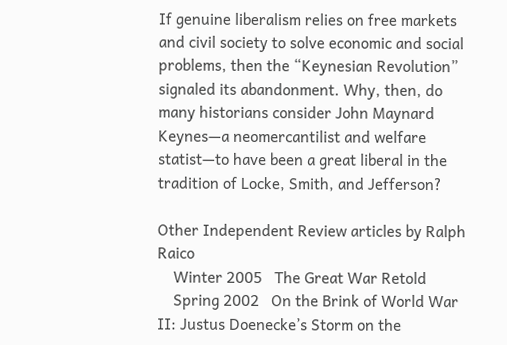If genuine liberalism relies on free markets and civil society to solve economic and social problems, then the “Keynesian Revolution” signaled its abandonment. Why, then, do many historians consider John Maynard Keynes—a neomercantilist and welfare statist—to have been a great liberal in the tradition of Locke, Smith, and Jefferson?

Other Independent Review articles by Ralph Raico
    Winter 2005   The Great War Retold
    Spring 2002   On the Brink of World War II: Justus Doenecke’s Storm on the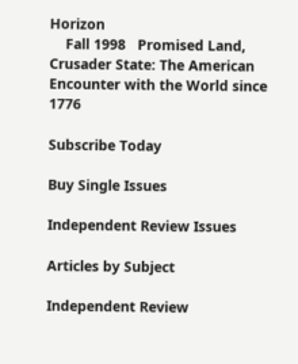Horizon
    Fall 1998   Promised Land, Crusader State: The American Encounter with the World since 1776

Subscribe Today

Buy Single Issues

Independent Review Issues

Articles by Subject

Independent Review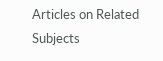Articles on Related Subjects